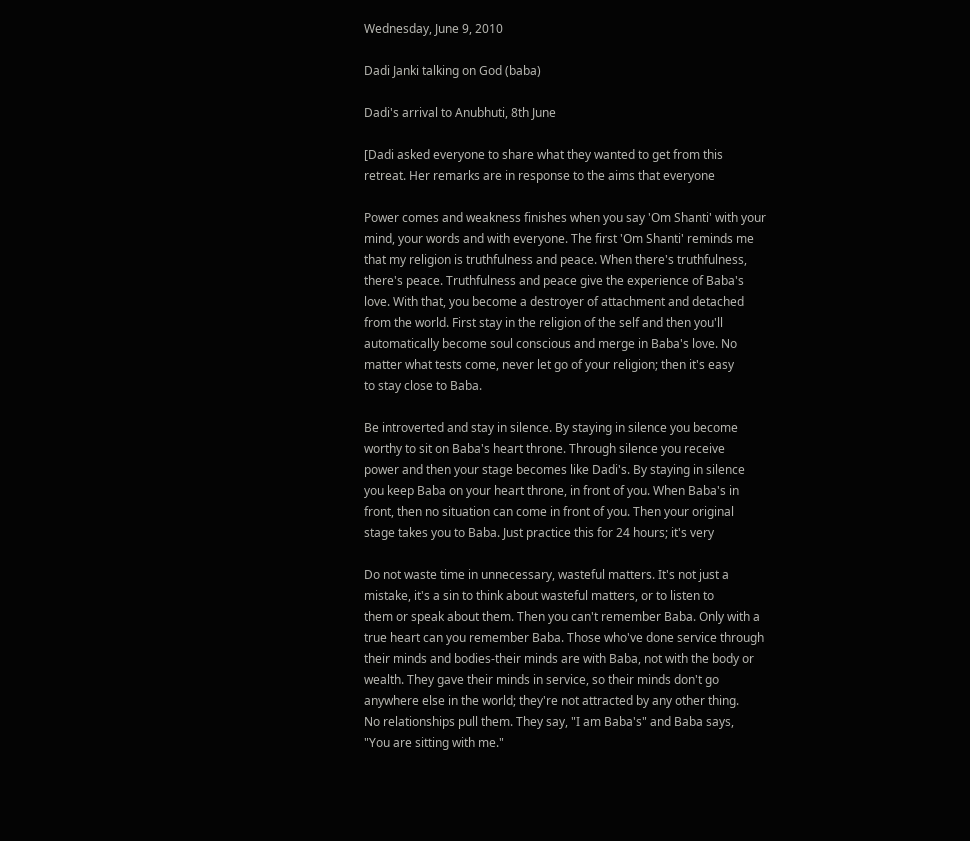Wednesday, June 9, 2010

Dadi Janki talking on God (baba)

Dadi's arrival to Anubhuti, 8th June

[Dadi asked everyone to share what they wanted to get from this
retreat. Her remarks are in response to the aims that everyone

Power comes and weakness finishes when you say 'Om Shanti' with your
mind, your words and with everyone. The first 'Om Shanti' reminds me
that my religion is truthfulness and peace. When there's truthfulness,
there's peace. Truthfulness and peace give the experience of Baba's
love. With that, you become a destroyer of attachment and detached
from the world. First stay in the religion of the self and then you'll
automatically become soul conscious and merge in Baba's love. No
matter what tests come, never let go of your religion; then it's easy
to stay close to Baba.

Be introverted and stay in silence. By staying in silence you become
worthy to sit on Baba's heart throne. Through silence you receive
power and then your stage becomes like Dadi's. By staying in silence
you keep Baba on your heart throne, in front of you. When Baba's in
front, then no situation can come in front of you. Then your original
stage takes you to Baba. Just practice this for 24 hours; it's very

Do not waste time in unnecessary, wasteful matters. It's not just a
mistake, it's a sin to think about wasteful matters, or to listen to
them or speak about them. Then you can't remember Baba. Only with a
true heart can you remember Baba. Those who've done service through
their minds and bodies-their minds are with Baba, not with the body or
wealth. They gave their minds in service, so their minds don't go
anywhere else in the world; they're not attracted by any other thing.
No relationships pull them. They say, "I am Baba's" and Baba says,
"You are sitting with me."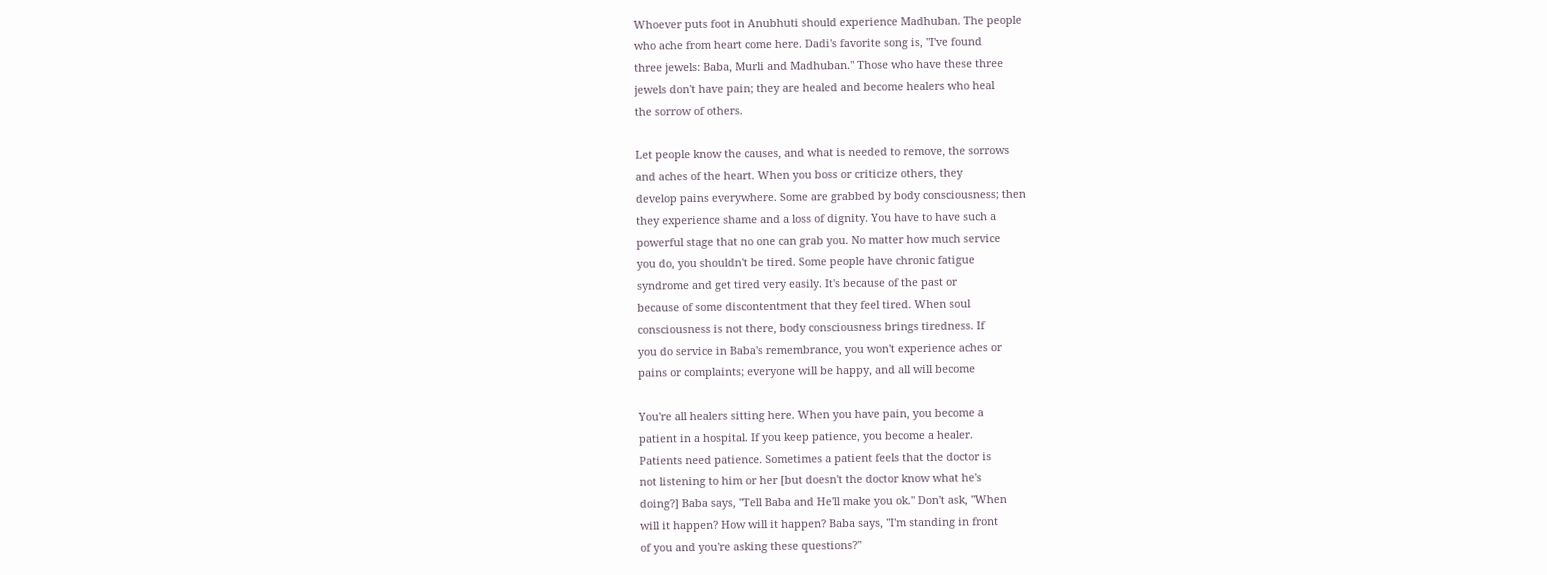Whoever puts foot in Anubhuti should experience Madhuban. The people
who ache from heart come here. Dadi's favorite song is, "I've found
three jewels: Baba, Murli and Madhuban." Those who have these three
jewels don't have pain; they are healed and become healers who heal
the sorrow of others.

Let people know the causes, and what is needed to remove, the sorrows
and aches of the heart. When you boss or criticize others, they
develop pains everywhere. Some are grabbed by body consciousness; then
they experience shame and a loss of dignity. You have to have such a
powerful stage that no one can grab you. No matter how much service
you do, you shouldn't be tired. Some people have chronic fatigue
syndrome and get tired very easily. It's because of the past or
because of some discontentment that they feel tired. When soul
consciousness is not there, body consciousness brings tiredness. If
you do service in Baba's remembrance, you won't experience aches or
pains or complaints; everyone will be happy, and all will become

You're all healers sitting here. When you have pain, you become a
patient in a hospital. If you keep patience, you become a healer.
Patients need patience. Sometimes a patient feels that the doctor is
not listening to him or her [but doesn't the doctor know what he's
doing?] Baba says, "Tell Baba and He'll make you ok." Don't ask, "When
will it happen? How will it happen? Baba says, "I'm standing in front
of you and you're asking these questions?"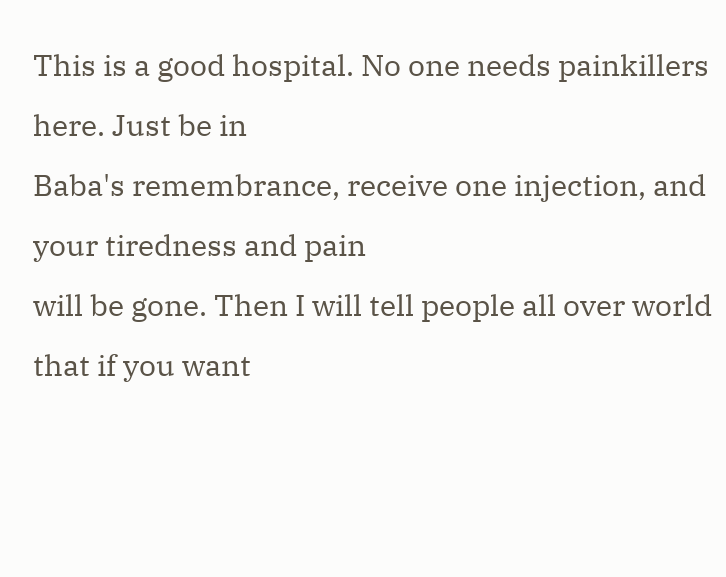This is a good hospital. No one needs painkillers here. Just be in
Baba's remembrance, receive one injection, and your tiredness and pain
will be gone. Then I will tell people all over world that if you want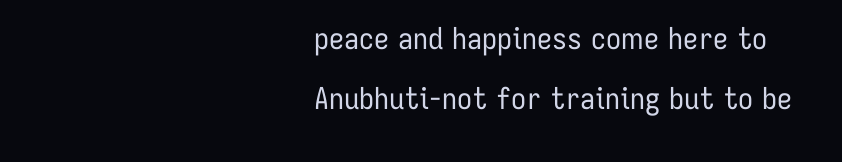peace and happiness come here to Anubhuti-not for training but to be